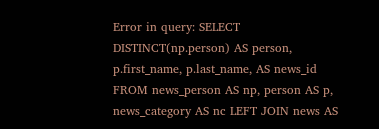Error in query: SELECT DISTINCT(np.person) AS person, p.first_name, p.last_name, AS news_id FROM news_person AS np, person AS p, news_category AS nc LEFT JOIN news AS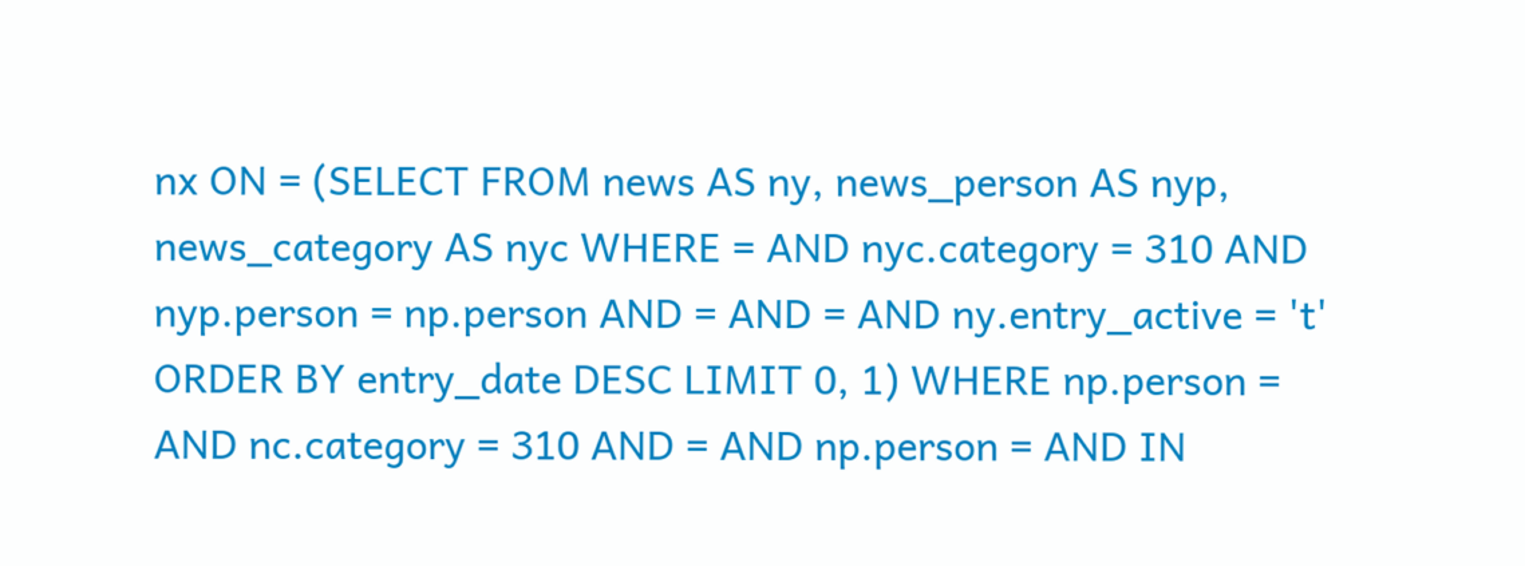nx ON = (SELECT FROM news AS ny, news_person AS nyp, news_category AS nyc WHERE = AND nyc.category = 310 AND nyp.person = np.person AND = AND = AND ny.entry_active = 't' ORDER BY entry_date DESC LIMIT 0, 1) WHERE np.person = AND nc.category = 310 AND = AND np.person = AND IN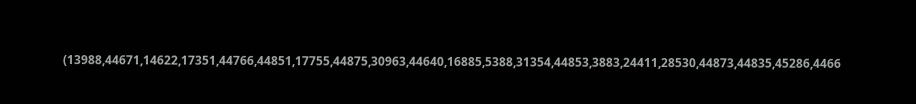(13988,44671,14622,17351,44766,44851,17755,44875,30963,44640,16885,5388,31354,44853,3883,24411,28530,44873,44835,45286,4466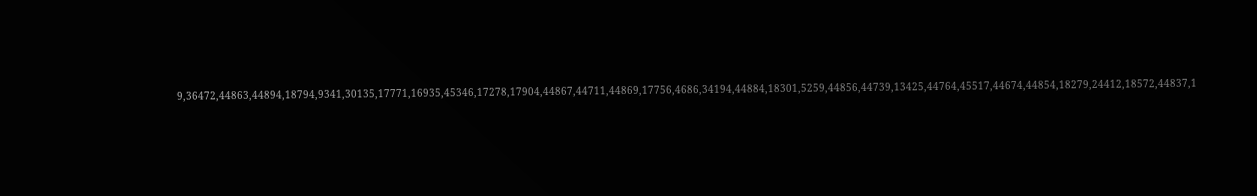9,36472,44863,44894,18794,9341,30135,17771,16935,45346,17278,17904,44867,44711,44869,17756,4686,34194,44884,18301,5259,44856,44739,13425,44764,45517,44674,44854,18279,24412,18572,44837,1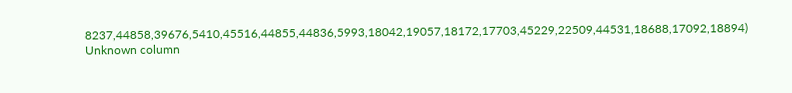8237,44858,39676,5410,45516,44855,44836,5993,18042,19057,18172,17703,45229,22509,44531,18688,17092,18894)
Unknown column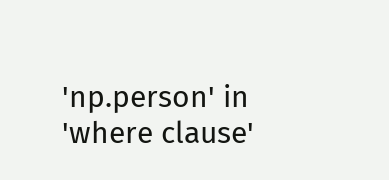'np.person' in 'where clause'